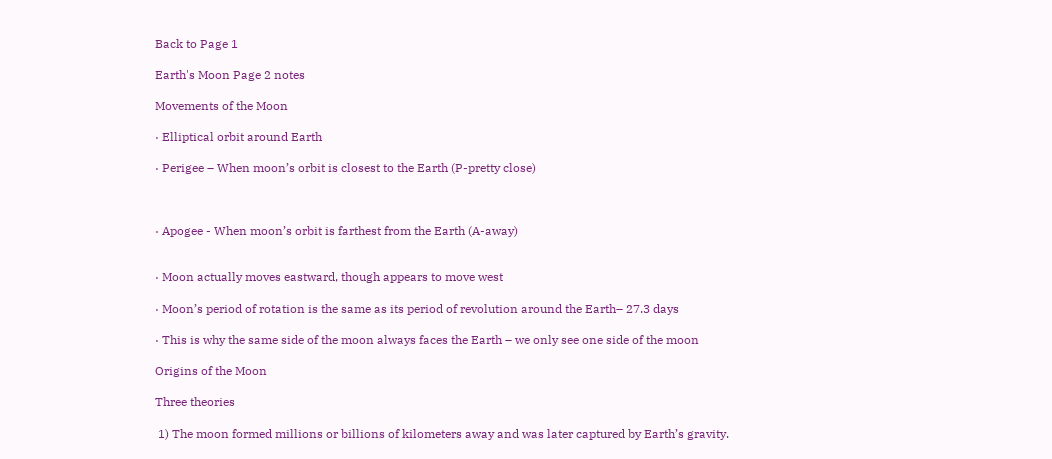Back to Page 1

Earth's Moon Page 2 notes

Movements of the Moon

· Elliptical orbit around Earth

· Perigee – When moon’s orbit is closest to the Earth (P-pretty close)



· Apogee - When moon’s orbit is farthest from the Earth (A-away)


· Moon actually moves eastward, though appears to move west

· Moon’s period of rotation is the same as its period of revolution around the Earth– 27.3 days

· This is why the same side of the moon always faces the Earth – we only see one side of the moon

Origins of the Moon

Three theories

 1) The moon formed millions or billions of kilometers away and was later captured by Earth’s gravity.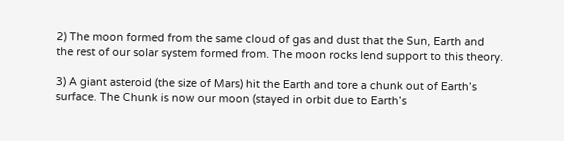2) The moon formed from the same cloud of gas and dust that the Sun, Earth and the rest of our solar system formed from. The moon rocks lend support to this theory.

3) A giant asteroid (the size of Mars) hit the Earth and tore a chunk out of Earth’s surface. The Chunk is now our moon (stayed in orbit due to Earth’s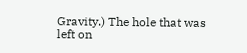Gravity.) The hole that was left on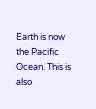Earth is now the Pacific Ocean. This is also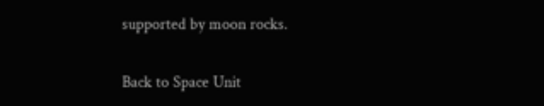supported by moon rocks.


Back to Space Unit